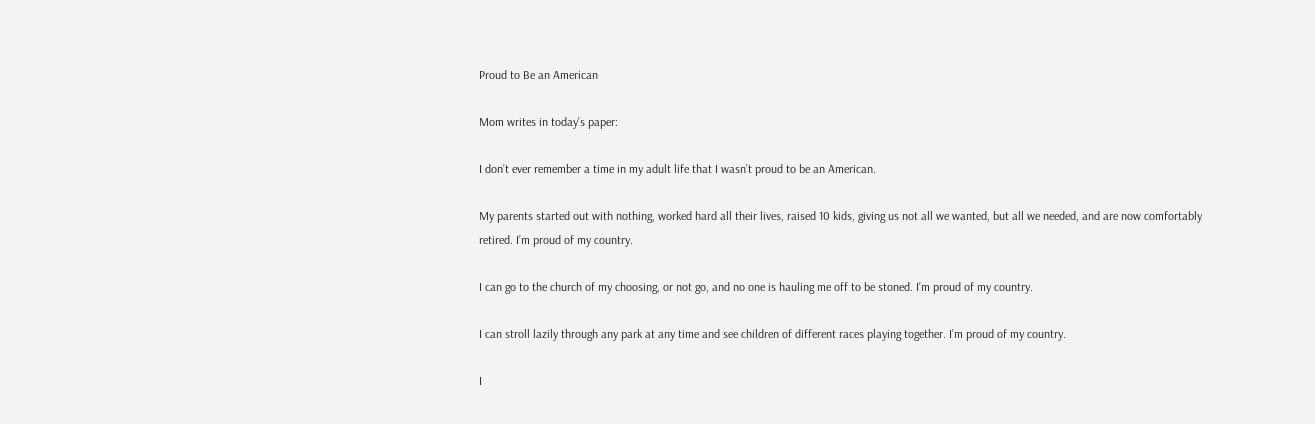Proud to Be an American

Mom writes in today’s paper:

I don’t ever remember a time in my adult life that I wasn’t proud to be an American.

My parents started out with nothing, worked hard all their lives, raised 10 kids, giving us not all we wanted, but all we needed, and are now comfortably retired. I’m proud of my country.

I can go to the church of my choosing, or not go, and no one is hauling me off to be stoned. I’m proud of my country.

I can stroll lazily through any park at any time and see children of different races playing together. I’m proud of my country.

I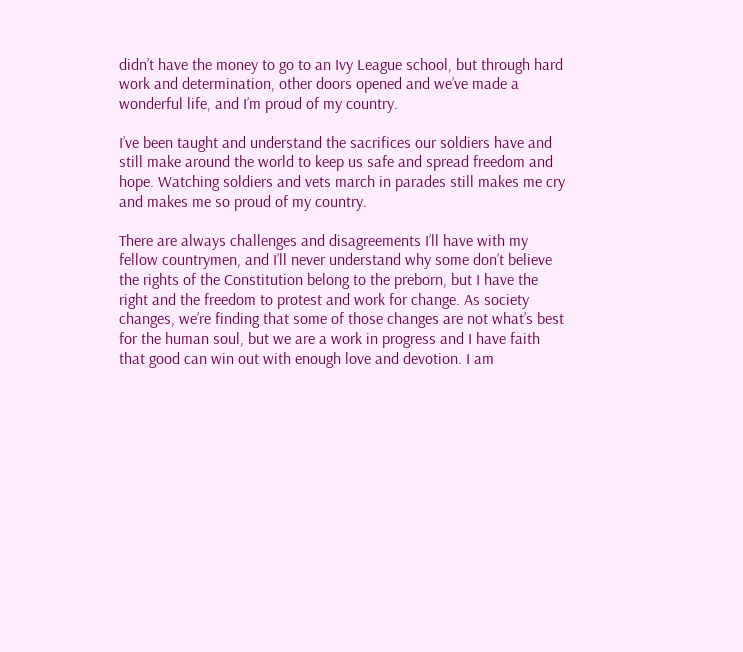didn’t have the money to go to an Ivy League school, but through hard work and determination, other doors opened and we’ve made a wonderful life, and I’m proud of my country.

I’ve been taught and understand the sacrifices our soldiers have and still make around the world to keep us safe and spread freedom and hope. Watching soldiers and vets march in parades still makes me cry and makes me so proud of my country.

There are always challenges and disagreements I’ll have with my fellow countrymen, and I’ll never understand why some don’t believe the rights of the Constitution belong to the preborn, but I have the right and the freedom to protest and work for change. As society changes, we’re finding that some of those changes are not what’s best for the human soul, but we are a work in progress and I have faith that good can win out with enough love and devotion. I am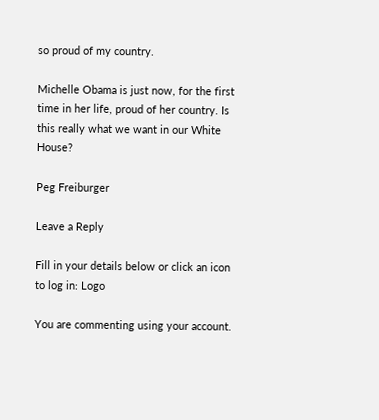so proud of my country.

Michelle Obama is just now, for the first time in her life, proud of her country. Is this really what we want in our White House?

Peg Freiburger

Leave a Reply

Fill in your details below or click an icon to log in: Logo

You are commenting using your account.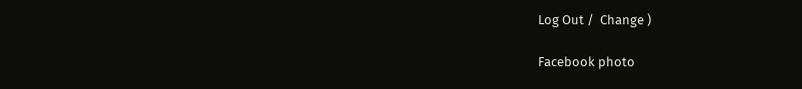Log Out /  Change )

Facebook photo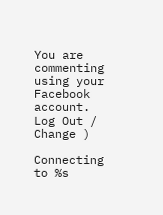You are commenting using your Facebook account. Log Out /  Change )

Connecting to %s